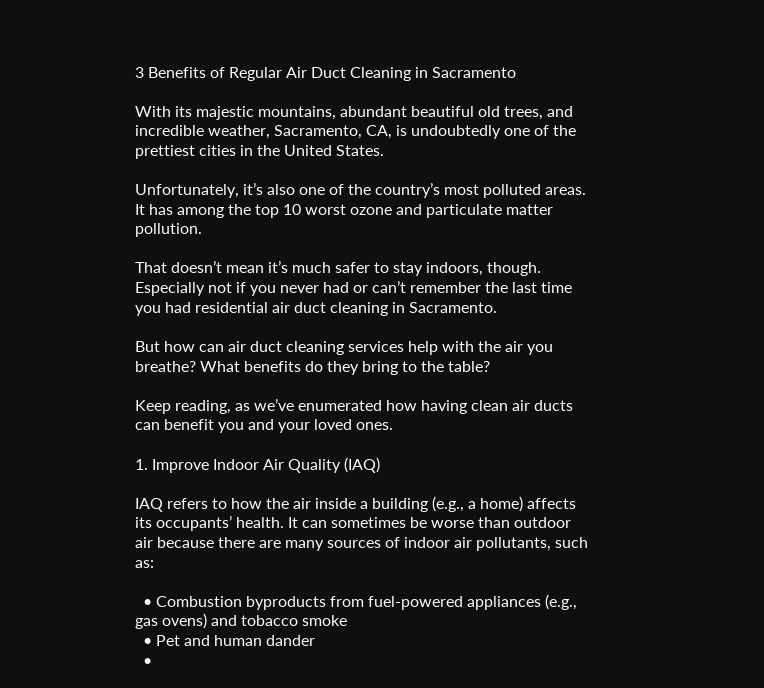3 Benefits of Regular Air Duct Cleaning in Sacramento

With its majestic mountains, abundant beautiful old trees, and incredible weather, Sacramento, CA, is undoubtedly one of the prettiest cities in the United States.

Unfortunately, it’s also one of the country’s most polluted areas. It has among the top 10 worst ozone and particulate matter pollution.

That doesn’t mean it’s much safer to stay indoors, though. Especially not if you never had or can’t remember the last time you had residential air duct cleaning in Sacramento.

But how can air duct cleaning services help with the air you breathe? What benefits do they bring to the table?

Keep reading, as we’ve enumerated how having clean air ducts can benefit you and your loved ones.

1. Improve Indoor Air Quality (IAQ)

IAQ refers to how the air inside a building (e.g., a home) affects its occupants’ health. It can sometimes be worse than outdoor air because there are many sources of indoor air pollutants, such as:

  • Combustion byproducts from fuel-powered appliances (e.g., gas ovens) and tobacco smoke
  • Pet and human dander
  •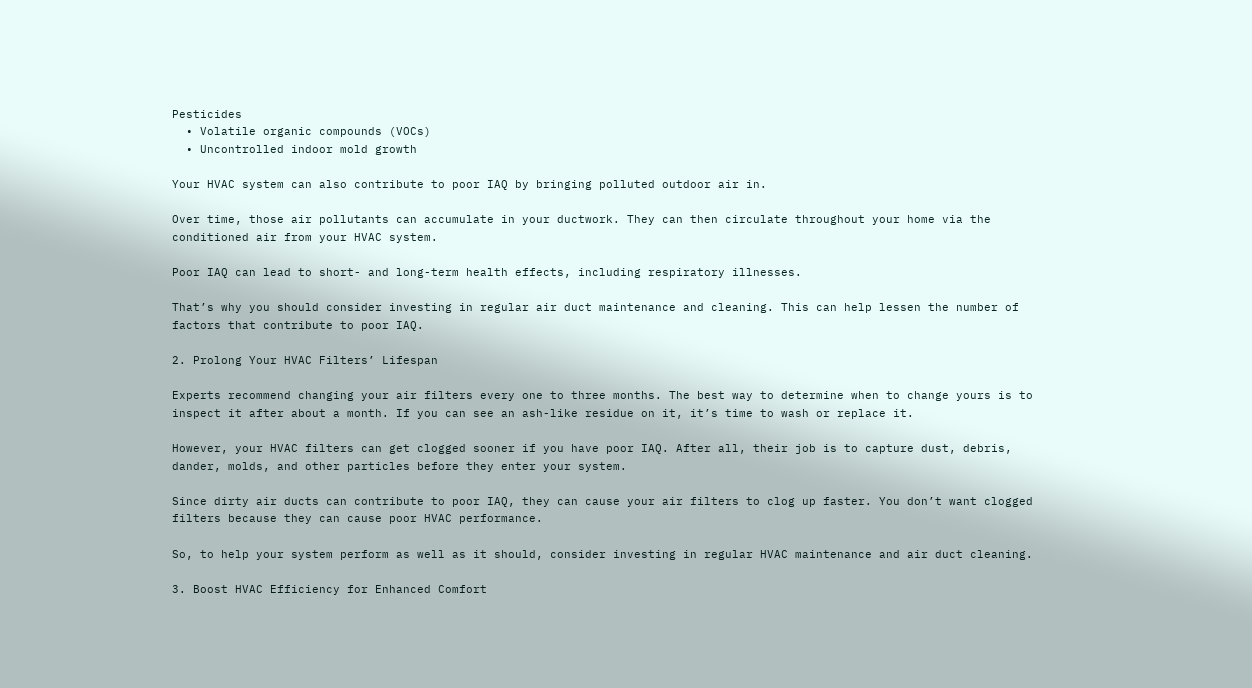Pesticides
  • Volatile organic compounds (VOCs)
  • Uncontrolled indoor mold growth

Your HVAC system can also contribute to poor IAQ by bringing polluted outdoor air in.

Over time, those air pollutants can accumulate in your ductwork. They can then circulate throughout your home via the conditioned air from your HVAC system.

Poor IAQ can lead to short- and long-term health effects, including respiratory illnesses.

That’s why you should consider investing in regular air duct maintenance and cleaning. This can help lessen the number of factors that contribute to poor IAQ.

2. Prolong Your HVAC Filters’ Lifespan

Experts recommend changing your air filters every one to three months. The best way to determine when to change yours is to inspect it after about a month. If you can see an ash-like residue on it, it’s time to wash or replace it.

However, your HVAC filters can get clogged sooner if you have poor IAQ. After all, their job is to capture dust, debris, dander, molds, and other particles before they enter your system.

Since dirty air ducts can contribute to poor IAQ, they can cause your air filters to clog up faster. You don’t want clogged filters because they can cause poor HVAC performance.

So, to help your system perform as well as it should, consider investing in regular HVAC maintenance and air duct cleaning.

3. Boost HVAC Efficiency for Enhanced Comfort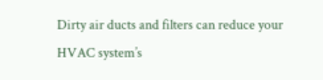Dirty air ducts and filters can reduce your HVAC system’s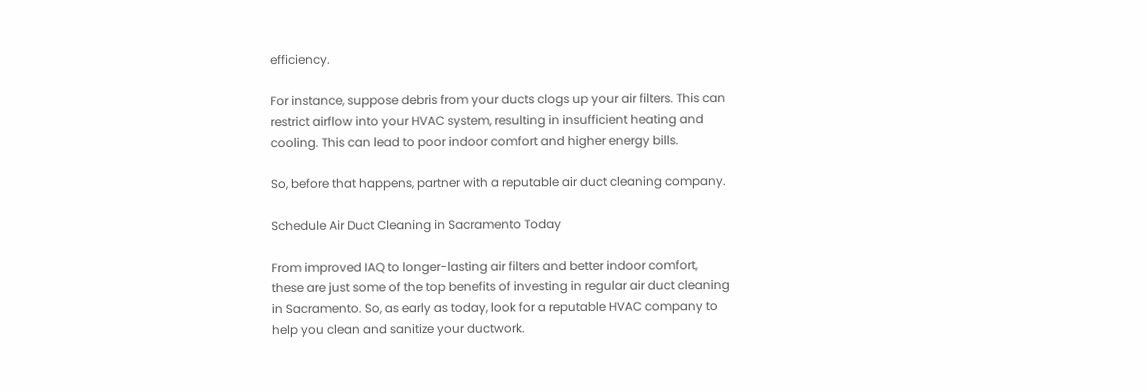efficiency.

For instance, suppose debris from your ducts clogs up your air filters. This can restrict airflow into your HVAC system, resulting in insufficient heating and cooling. This can lead to poor indoor comfort and higher energy bills.

So, before that happens, partner with a reputable air duct cleaning company.

Schedule Air Duct Cleaning in Sacramento Today

From improved IAQ to longer-lasting air filters and better indoor comfort, these are just some of the top benefits of investing in regular air duct cleaning in Sacramento. So, as early as today, look for a reputable HVAC company to help you clean and sanitize your ductwork.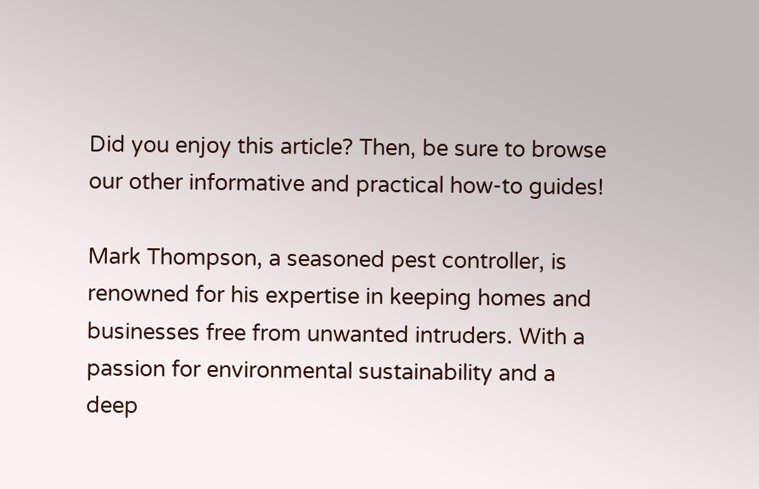Did you enjoy this article? Then, be sure to browse our other informative and practical how-to guides!

Mark Thompson, a seasoned pest controller, is renowned for his expertise in keeping homes and businesses free from unwanted intruders. With a passion for environmental sustainability and a deep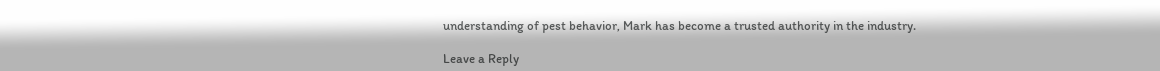understanding of pest behavior, Mark has become a trusted authority in the industry.

Leave a Reply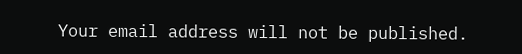Your email address will not be published.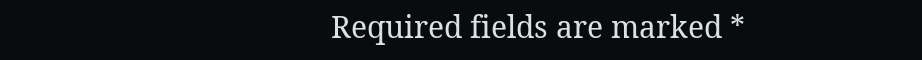Required fields are marked *